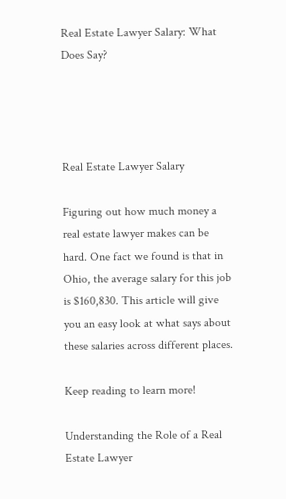Real Estate Lawyer Salary: What Does Say?




Real Estate Lawyer Salary

Figuring out how much money a real estate lawyer makes can be hard. One fact we found is that in Ohio, the average salary for this job is $160,830. This article will give you an easy look at what says about these salaries across different places.

Keep reading to learn more!

Understanding the Role of a Real Estate Lawyer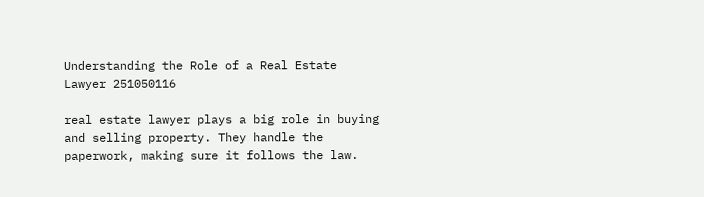Understanding the Role of a Real Estate Lawyer 251050116

real estate lawyer plays a big role in buying and selling property. They handle the paperwork, making sure it follows the law.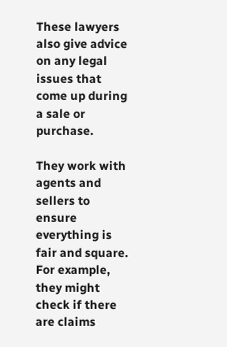These lawyers also give advice on any legal issues that come up during a sale or purchase.

They work with agents and sellers to ensure everything is fair and square. For example, they might check if there are claims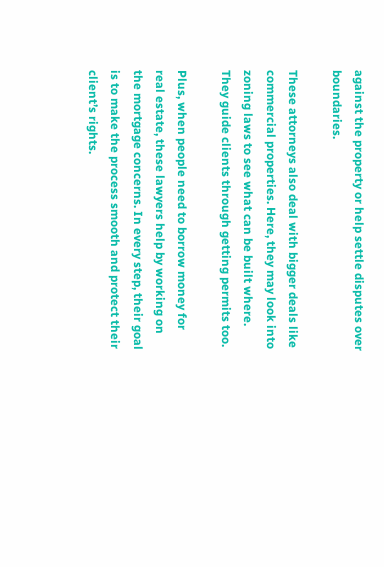against the property or help settle disputes over boundaries.

These attorneys also deal with bigger deals like commercial properties. Here, they may look into zoning laws to see what can be built where. They guide clients through getting permits too.

Plus, when people need to borrow money for real estate, these lawyers help by working on the mortgage concerns. In every step, their goal is to make the process smooth and protect their client’s rights.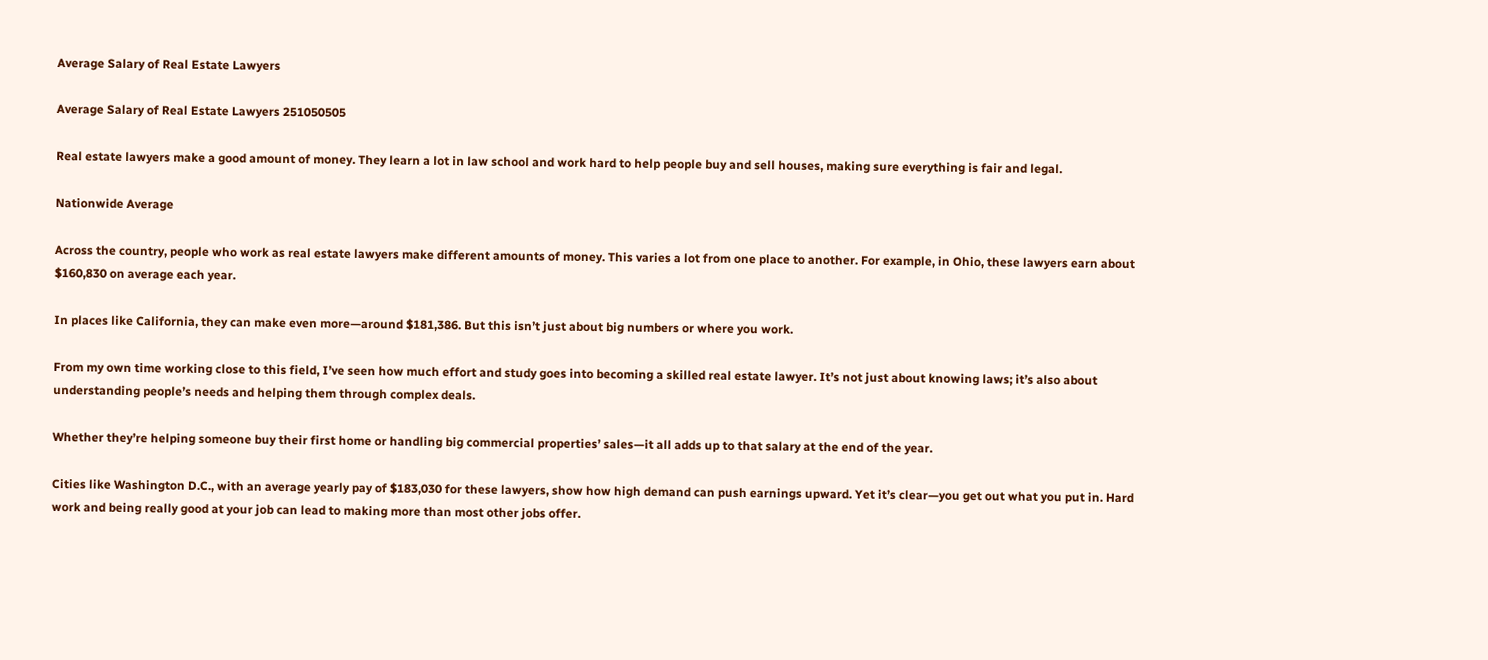Average Salary of Real Estate Lawyers

Average Salary of Real Estate Lawyers 251050505

Real estate lawyers make a good amount of money. They learn a lot in law school and work hard to help people buy and sell houses, making sure everything is fair and legal.

Nationwide Average

Across the country, people who work as real estate lawyers make different amounts of money. This varies a lot from one place to another. For example, in Ohio, these lawyers earn about $160,830 on average each year.

In places like California, they can make even more—around $181,386. But this isn’t just about big numbers or where you work.

From my own time working close to this field, I’ve seen how much effort and study goes into becoming a skilled real estate lawyer. It’s not just about knowing laws; it’s also about understanding people’s needs and helping them through complex deals.

Whether they’re helping someone buy their first home or handling big commercial properties’ sales—it all adds up to that salary at the end of the year.

Cities like Washington D.C., with an average yearly pay of $183,030 for these lawyers, show how high demand can push earnings upward. Yet it’s clear—you get out what you put in. Hard work and being really good at your job can lead to making more than most other jobs offer.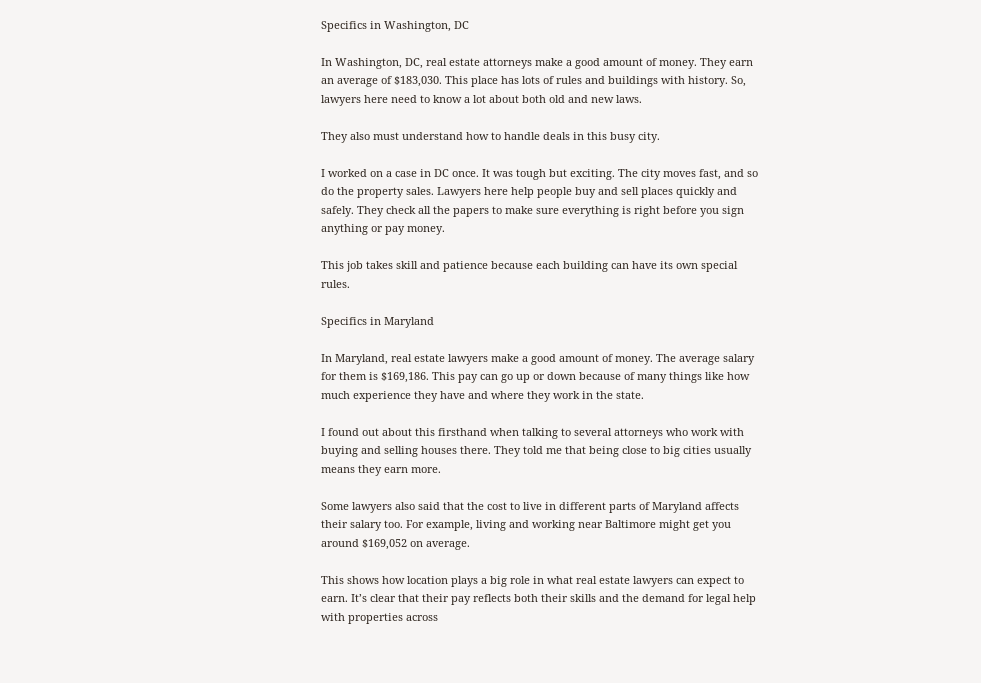Specifics in Washington, DC

In Washington, DC, real estate attorneys make a good amount of money. They earn an average of $183,030. This place has lots of rules and buildings with history. So, lawyers here need to know a lot about both old and new laws.

They also must understand how to handle deals in this busy city.

I worked on a case in DC once. It was tough but exciting. The city moves fast, and so do the property sales. Lawyers here help people buy and sell places quickly and safely. They check all the papers to make sure everything is right before you sign anything or pay money.

This job takes skill and patience because each building can have its own special rules.

Specifics in Maryland

In Maryland, real estate lawyers make a good amount of money. The average salary for them is $169,186. This pay can go up or down because of many things like how much experience they have and where they work in the state.

I found out about this firsthand when talking to several attorneys who work with buying and selling houses there. They told me that being close to big cities usually means they earn more.

Some lawyers also said that the cost to live in different parts of Maryland affects their salary too. For example, living and working near Baltimore might get you around $169,052 on average.

This shows how location plays a big role in what real estate lawyers can expect to earn. It’s clear that their pay reflects both their skills and the demand for legal help with properties across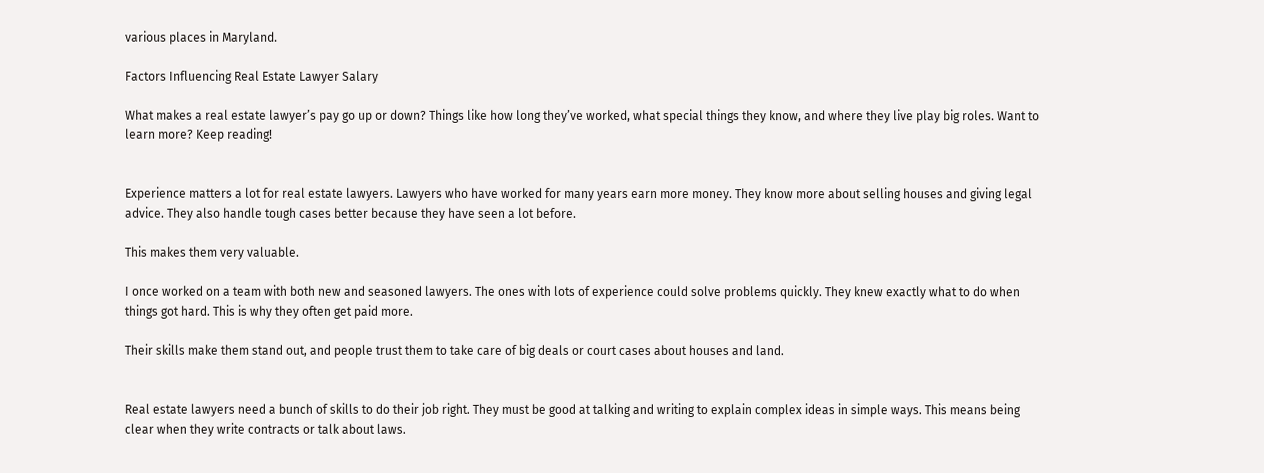various places in Maryland.

Factors Influencing Real Estate Lawyer Salary

What makes a real estate lawyer’s pay go up or down? Things like how long they’ve worked, what special things they know, and where they live play big roles. Want to learn more? Keep reading!


Experience matters a lot for real estate lawyers. Lawyers who have worked for many years earn more money. They know more about selling houses and giving legal advice. They also handle tough cases better because they have seen a lot before.

This makes them very valuable.

I once worked on a team with both new and seasoned lawyers. The ones with lots of experience could solve problems quickly. They knew exactly what to do when things got hard. This is why they often get paid more.

Their skills make them stand out, and people trust them to take care of big deals or court cases about houses and land.


Real estate lawyers need a bunch of skills to do their job right. They must be good at talking and writing to explain complex ideas in simple ways. This means being clear when they write contracts or talk about laws.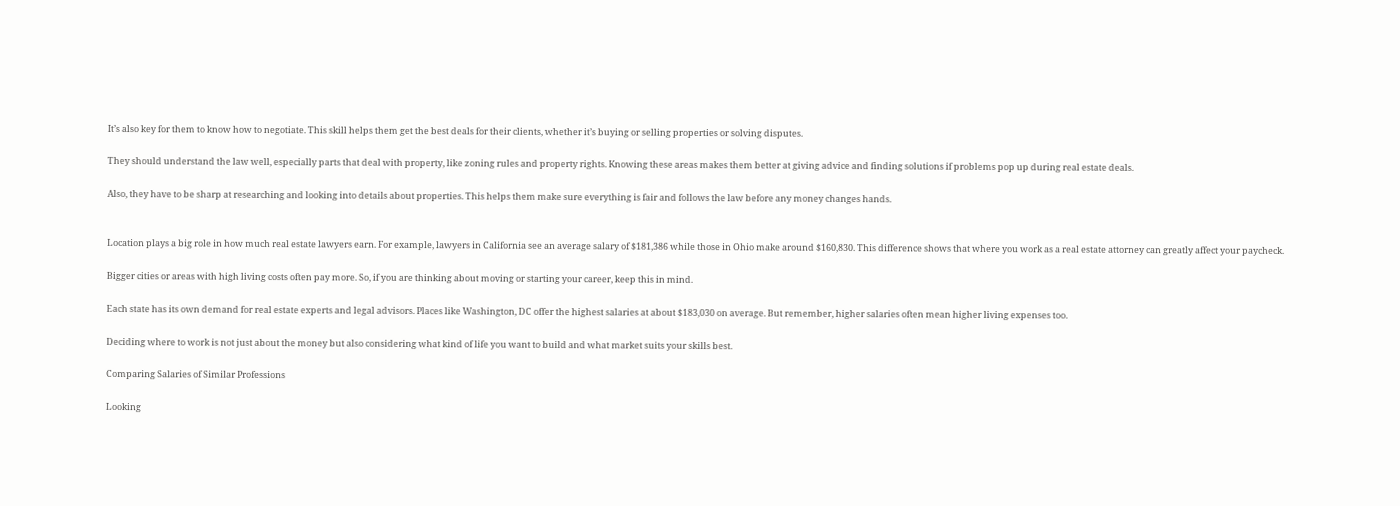It’s also key for them to know how to negotiate. This skill helps them get the best deals for their clients, whether it’s buying or selling properties or solving disputes.

They should understand the law well, especially parts that deal with property, like zoning rules and property rights. Knowing these areas makes them better at giving advice and finding solutions if problems pop up during real estate deals.

Also, they have to be sharp at researching and looking into details about properties. This helps them make sure everything is fair and follows the law before any money changes hands.


Location plays a big role in how much real estate lawyers earn. For example, lawyers in California see an average salary of $181,386 while those in Ohio make around $160,830. This difference shows that where you work as a real estate attorney can greatly affect your paycheck.

Bigger cities or areas with high living costs often pay more. So, if you are thinking about moving or starting your career, keep this in mind.

Each state has its own demand for real estate experts and legal advisors. Places like Washington, DC offer the highest salaries at about $183,030 on average. But remember, higher salaries often mean higher living expenses too.

Deciding where to work is not just about the money but also considering what kind of life you want to build and what market suits your skills best.

Comparing Salaries of Similar Professions

Looking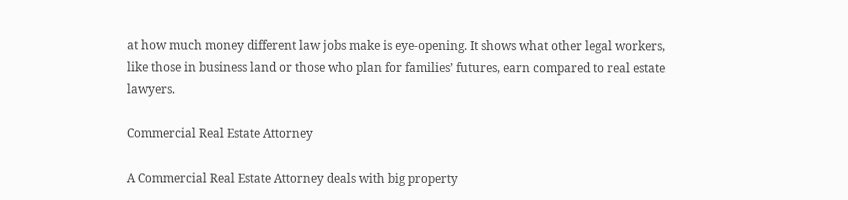at how much money different law jobs make is eye-opening. It shows what other legal workers, like those in business land or those who plan for families’ futures, earn compared to real estate lawyers.

Commercial Real Estate Attorney

A Commercial Real Estate Attorney deals with big property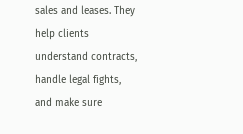sales and leases. They help clients understand contracts, handle legal fights, and make sure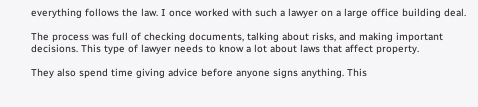everything follows the law. I once worked with such a lawyer on a large office building deal.

The process was full of checking documents, talking about risks, and making important decisions. This type of lawyer needs to know a lot about laws that affect property.

They also spend time giving advice before anyone signs anything. This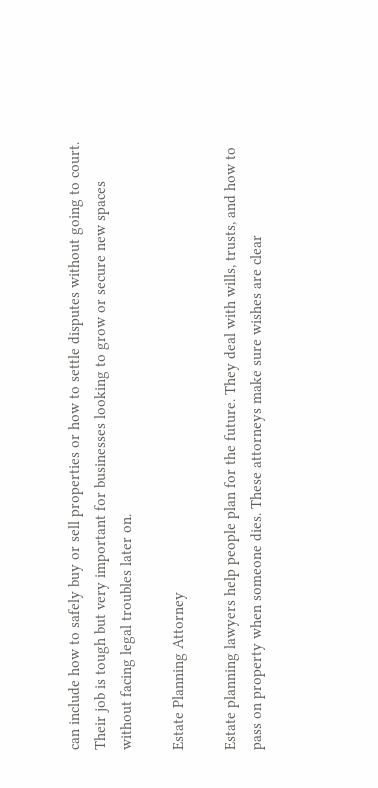can include how to safely buy or sell properties or how to settle disputes without going to court. Their job is tough but very important for businesses looking to grow or secure new spaces without facing legal troubles later on.

Estate Planning Attorney

Estate planning lawyers help people plan for the future. They deal with wills, trusts, and how to pass on property when someone dies. These attorneys make sure wishes are clear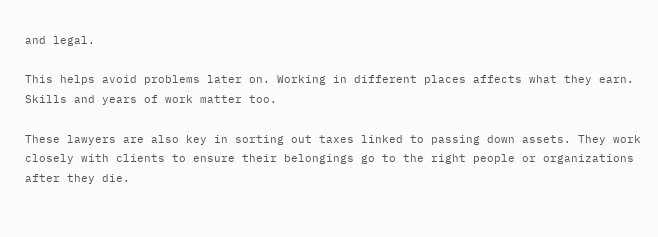and legal.

This helps avoid problems later on. Working in different places affects what they earn. Skills and years of work matter too.

These lawyers are also key in sorting out taxes linked to passing down assets. They work closely with clients to ensure their belongings go to the right people or organizations after they die.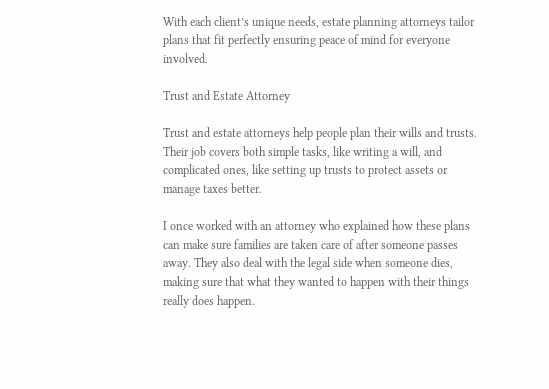With each client’s unique needs, estate planning attorneys tailor plans that fit perfectly ensuring peace of mind for everyone involved.

Trust and Estate Attorney

Trust and estate attorneys help people plan their wills and trusts. Their job covers both simple tasks, like writing a will, and complicated ones, like setting up trusts to protect assets or manage taxes better.

I once worked with an attorney who explained how these plans can make sure families are taken care of after someone passes away. They also deal with the legal side when someone dies, making sure that what they wanted to happen with their things really does happen.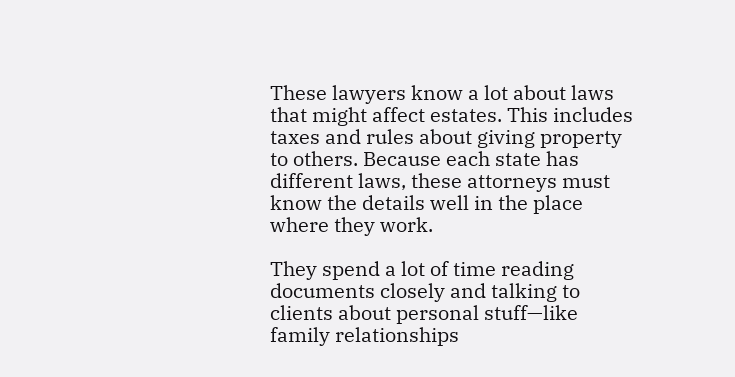These lawyers know a lot about laws that might affect estates. This includes taxes and rules about giving property to others. Because each state has different laws, these attorneys must know the details well in the place where they work.

They spend a lot of time reading documents closely and talking to clients about personal stuff—like family relationships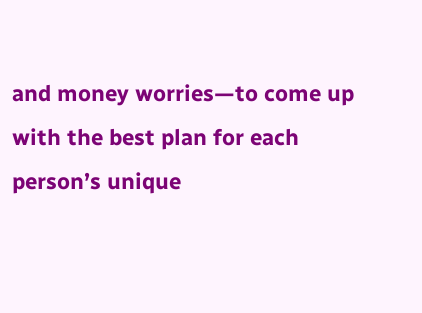and money worries—to come up with the best plan for each person’s unique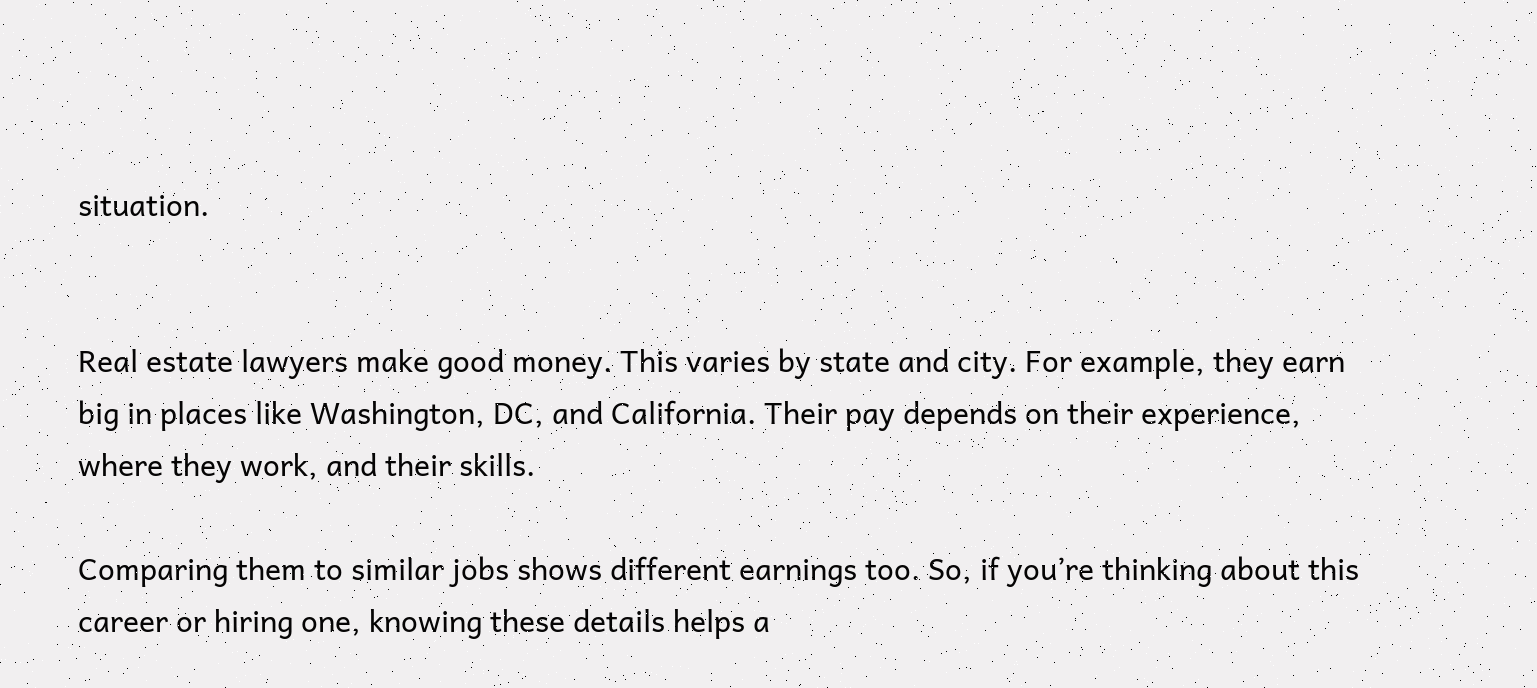situation.


Real estate lawyers make good money. This varies by state and city. For example, they earn big in places like Washington, DC, and California. Their pay depends on their experience, where they work, and their skills.

Comparing them to similar jobs shows different earnings too. So, if you’re thinking about this career or hiring one, knowing these details helps a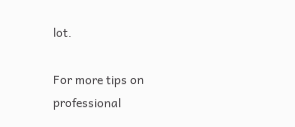lot.

For more tips on professional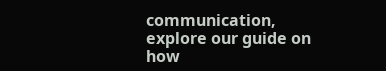communication, explore our guide on how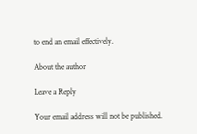to end an email effectively.

About the author

Leave a Reply

Your email address will not be published.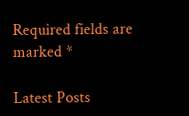Required fields are marked *

Latest Posts